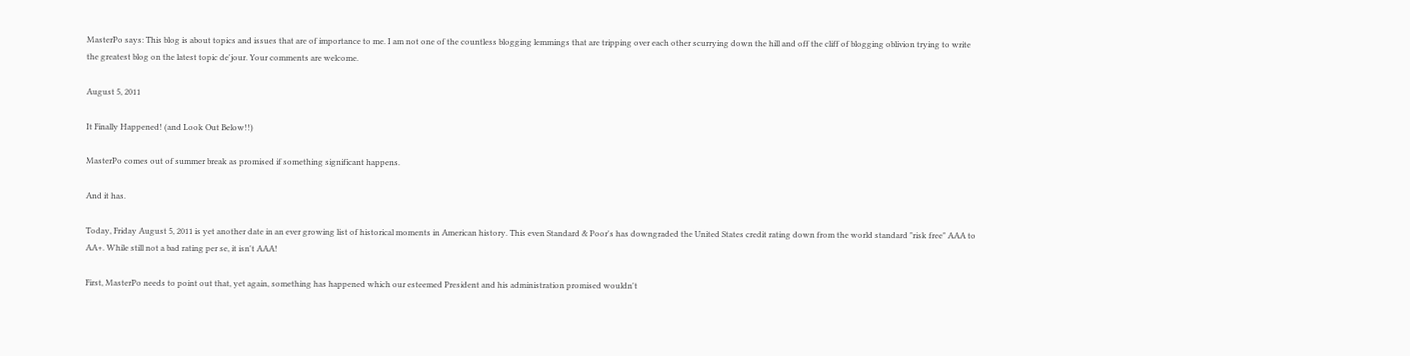MasterPo says: This blog is about topics and issues that are of importance to me. I am not one of the countless blogging lemmings that are tripping over each other scurrying down the hill and off the cliff of blogging oblivion trying to write the greatest blog on the latest topic de'jour. Your comments are welcome.

August 5, 2011

It Finally Happened! (and Look Out Below!!)

MasterPo comes out of summer break as promised if something significant happens.

And it has.

Today, Friday August 5, 2011 is yet another date in an ever growing list of historical moments in American history. This even Standard & Poor's has downgraded the United States credit rating down from the world standard "risk free" AAA to AA+. While still not a bad rating per se, it isn't AAA!

First, MasterPo needs to point out that, yet again, something has happened which our esteemed President and his administration promised wouldn't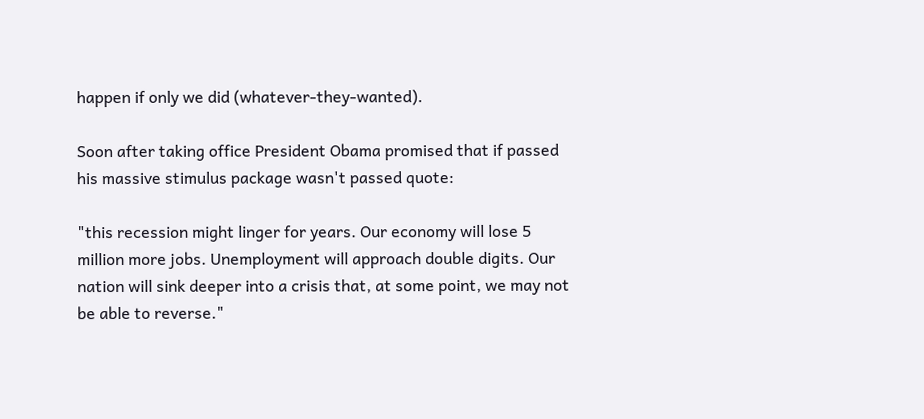happen if only we did (whatever-they-wanted).

Soon after taking office President Obama promised that if passed his massive stimulus package wasn't passed quote:

"this recession might linger for years. Our economy will lose 5 million more jobs. Unemployment will approach double digits. Our nation will sink deeper into a crisis that, at some point, we may not be able to reverse."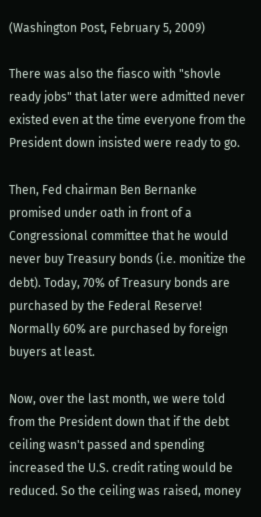(Washington Post, February 5, 2009)

There was also the fiasco with "shovle ready jobs" that later were admitted never existed even at the time everyone from the President down insisted were ready to go.

Then, Fed chairman Ben Bernanke promised under oath in front of a Congressional committee that he would never buy Treasury bonds (i.e. monitize the debt). Today, 70% of Treasury bonds are purchased by the Federal Reserve! Normally 60% are purchased by foreign buyers at least.

Now, over the last month, we were told from the President down that if the debt ceiling wasn't passed and spending increased the U.S. credit rating would be reduced. So the ceiling was raised, money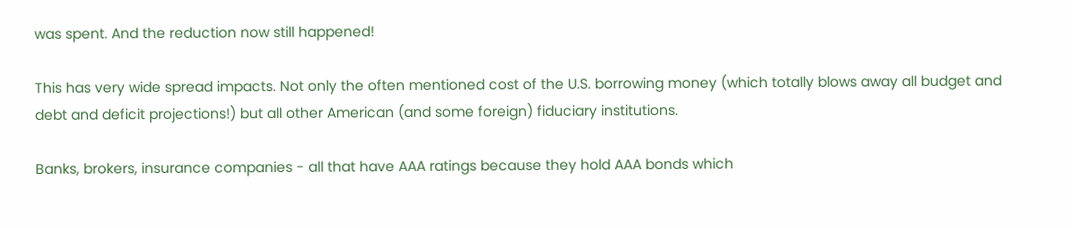was spent. And the reduction now still happened!

This has very wide spread impacts. Not only the often mentioned cost of the U.S. borrowing money (which totally blows away all budget and debt and deficit projections!) but all other American (and some foreign) fiduciary institutions.

Banks, brokers, insurance companies - all that have AAA ratings because they hold AAA bonds which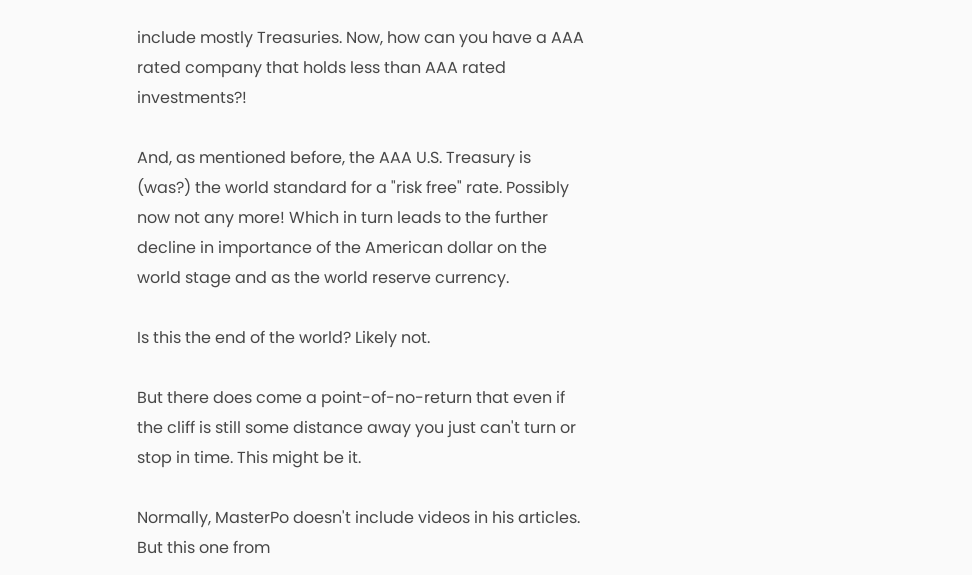include mostly Treasuries. Now, how can you have a AAA rated company that holds less than AAA rated investments?!

And, as mentioned before, the AAA U.S. Treasury is (was?) the world standard for a "risk free" rate. Possibly now not any more! Which in turn leads to the further decline in importance of the American dollar on the world stage and as the world reserve currency.

Is this the end of the world? Likely not.

But there does come a point-of-no-return that even if the cliff is still some distance away you just can't turn or stop in time. This might be it.

Normally, MasterPo doesn't include videos in his articles. But this one from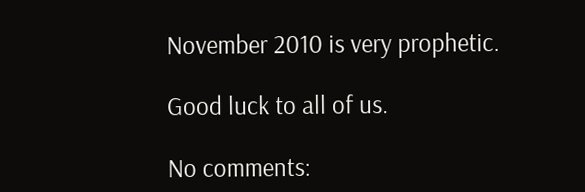November 2010 is very prophetic.

Good luck to all of us.

No comments: